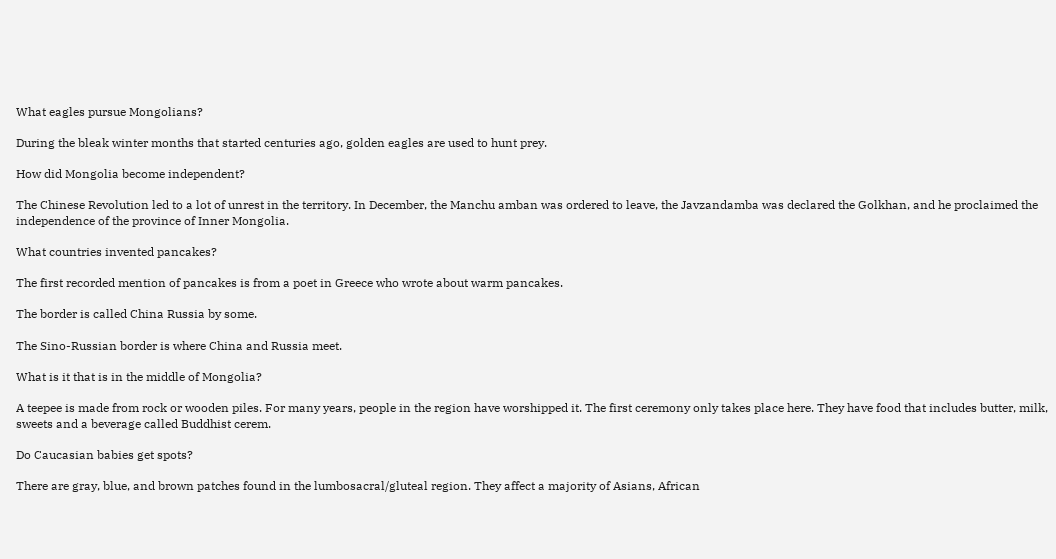What eagles pursue Mongolians?

During the bleak winter months that started centuries ago, golden eagles are used to hunt prey.

How did Mongolia become independent?

The Chinese Revolution led to a lot of unrest in the territory. In December, the Manchu amban was ordered to leave, the Javzandamba was declared the Golkhan, and he proclaimed the independence of the province of Inner Mongolia.

What countries invented pancakes?

The first recorded mention of pancakes is from a poet in Greece who wrote about warm pancakes.

The border is called China Russia by some.

The Sino-Russian border is where China and Russia meet.

What is it that is in the middle of Mongolia?

A teepee is made from rock or wooden piles. For many years, people in the region have worshipped it. The first ceremony only takes place here. They have food that includes butter, milk, sweets and a beverage called Buddhist cerem.

Do Caucasian babies get spots?

There are gray, blue, and brown patches found in the lumbosacral/gluteal region. They affect a majority of Asians, African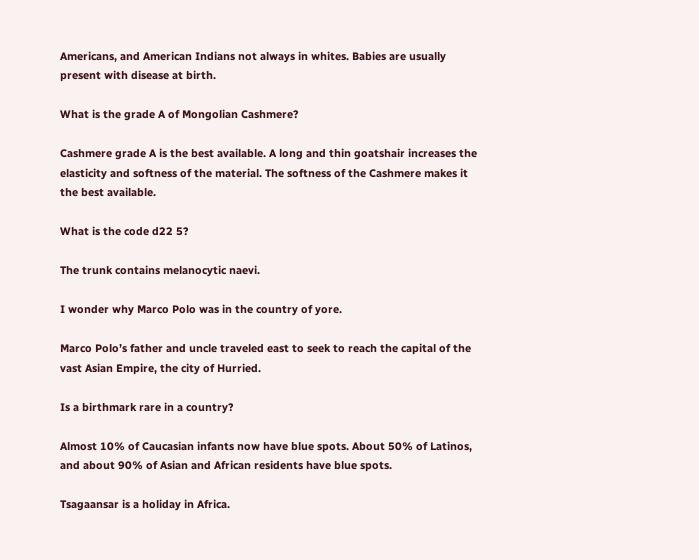Americans, and American Indians not always in whites. Babies are usually present with disease at birth.

What is the grade A of Mongolian Cashmere?

Cashmere grade A is the best available. A long and thin goatshair increases the elasticity and softness of the material. The softness of the Cashmere makes it the best available.

What is the code d22 5?

The trunk contains melanocytic naevi.

I wonder why Marco Polo was in the country of yore.

Marco Polo’s father and uncle traveled east to seek to reach the capital of the vast Asian Empire, the city of Hurried.

Is a birthmark rare in a country?

Almost 10% of Caucasian infants now have blue spots. About 50% of Latinos, and about 90% of Asian and African residents have blue spots.

Tsagaansar is a holiday in Africa.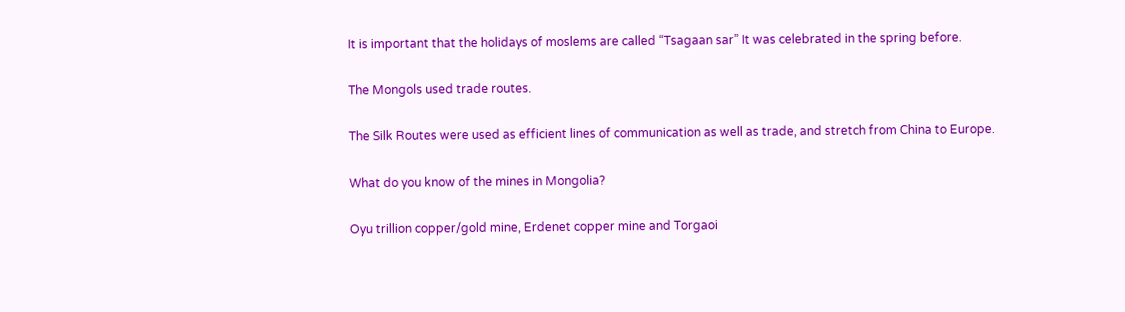It is important that the holidays of moslems are called “Tsagaan sar” It was celebrated in the spring before.

The Mongols used trade routes.

The Silk Routes were used as efficient lines of communication as well as trade, and stretch from China to Europe.

What do you know of the mines in Mongolia?

Oyu trillion copper/gold mine, Erdenet copper mine and Torgaoi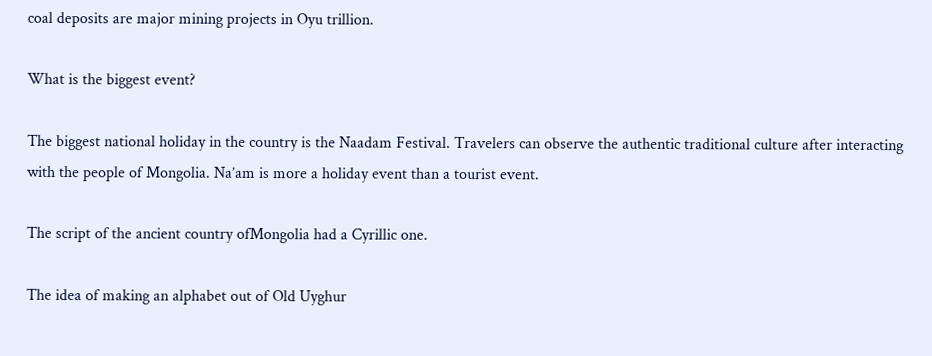coal deposits are major mining projects in Oyu trillion.

What is the biggest event?

The biggest national holiday in the country is the Naadam Festival. Travelers can observe the authentic traditional culture after interacting with the people of Mongolia. Na’am is more a holiday event than a tourist event.

The script of the ancient country ofMongolia had a Cyrillic one.

The idea of making an alphabet out of Old Uyghur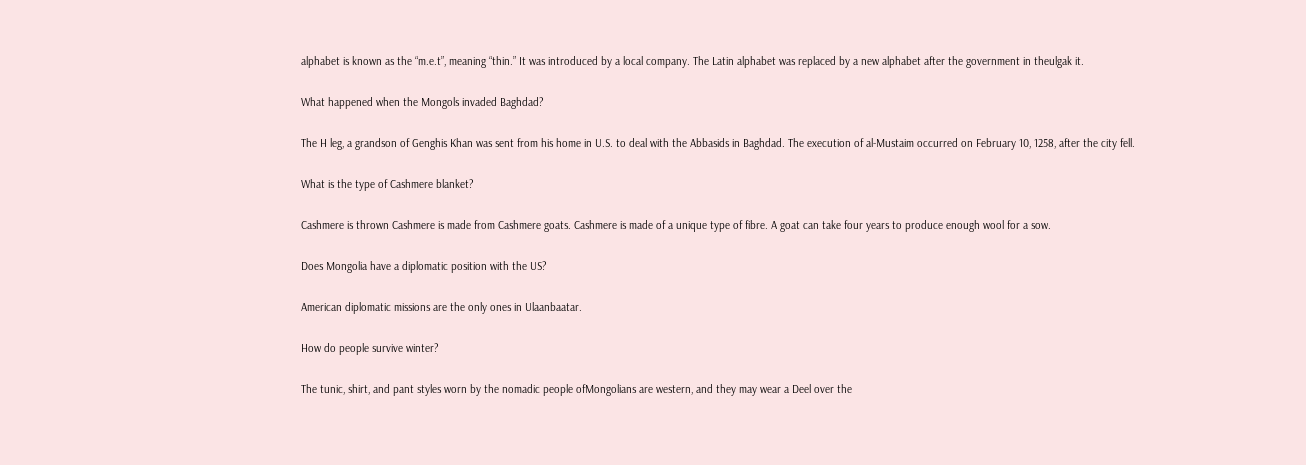alphabet is known as the “m.e.t”, meaning “thin.” It was introduced by a local company. The Latin alphabet was replaced by a new alphabet after the government in theulgak it.

What happened when the Mongols invaded Baghdad?

The H leg, a grandson of Genghis Khan was sent from his home in U.S. to deal with the Abbasids in Baghdad. The execution of al-Mustaim occurred on February 10, 1258, after the city fell.

What is the type of Cashmere blanket?

Cashmere is thrown Cashmere is made from Cashmere goats. Cashmere is made of a unique type of fibre. A goat can take four years to produce enough wool for a sow.

Does Mongolia have a diplomatic position with the US?

American diplomatic missions are the only ones in Ulaanbaatar.

How do people survive winter?

The tunic, shirt, and pant styles worn by the nomadic people ofMongolians are western, and they may wear a Deel over the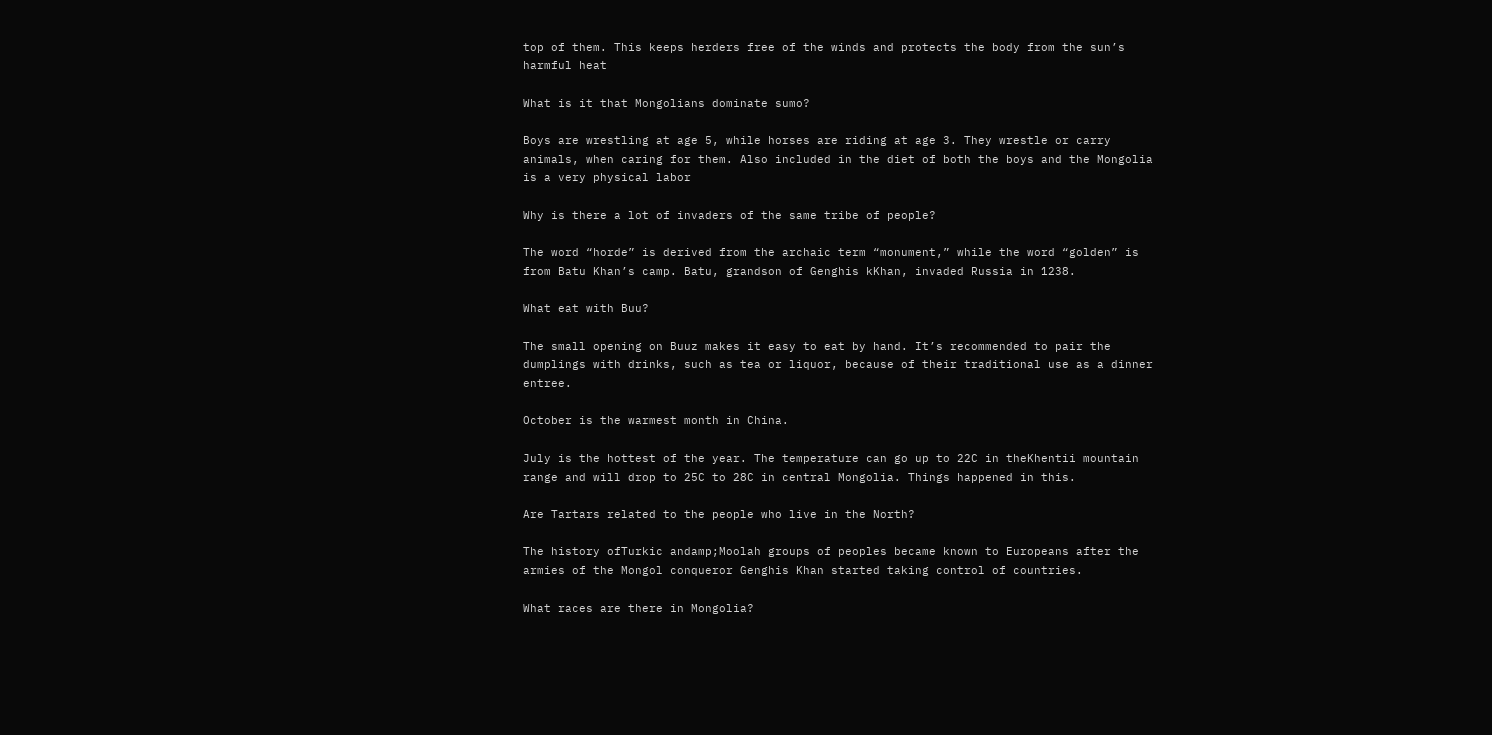top of them. This keeps herders free of the winds and protects the body from the sun’s harmful heat

What is it that Mongolians dominate sumo?

Boys are wrestling at age 5, while horses are riding at age 3. They wrestle or carry animals, when caring for them. Also included in the diet of both the boys and the Mongolia is a very physical labor

Why is there a lot of invaders of the same tribe of people?

The word “horde” is derived from the archaic term “monument,” while the word “golden” is from Batu Khan’s camp. Batu, grandson of Genghis kKhan, invaded Russia in 1238.

What eat with Buu?

The small opening on Buuz makes it easy to eat by hand. It’s recommended to pair the dumplings with drinks, such as tea or liquor, because of their traditional use as a dinner entree.

October is the warmest month in China.

July is the hottest of the year. The temperature can go up to 22C in theKhentii mountain range and will drop to 25C to 28C in central Mongolia. Things happened in this.

Are Tartars related to the people who live in the North?

The history ofTurkic andamp;Moolah groups of peoples became known to Europeans after the armies of the Mongol conqueror Genghis Khan started taking control of countries.

What races are there in Mongolia?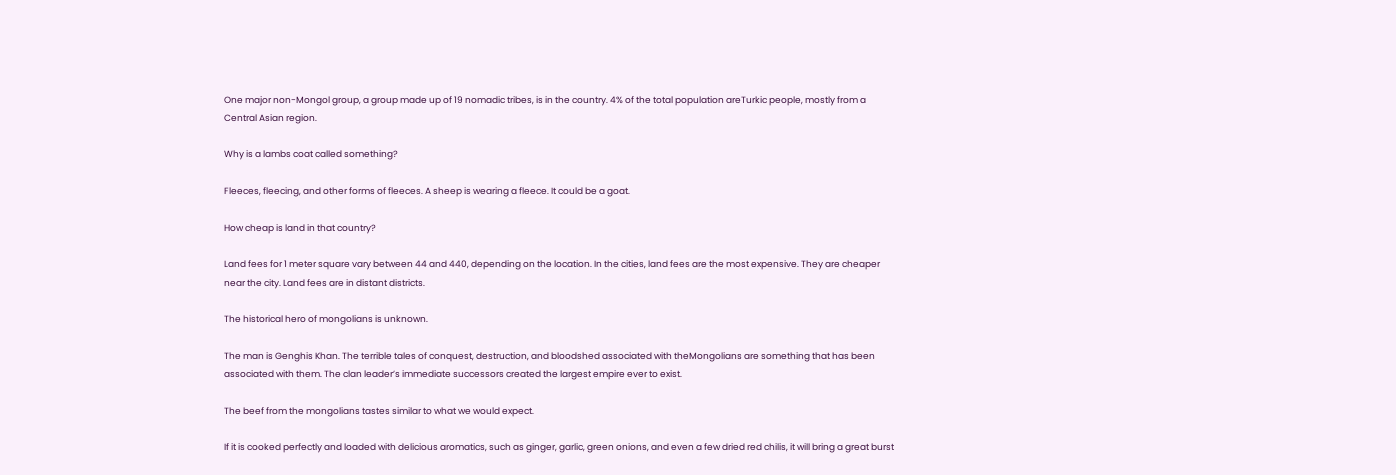One major non-Mongol group, a group made up of 19 nomadic tribes, is in the country. 4% of the total population areTurkic people, mostly from a Central Asian region.

Why is a lambs coat called something?

Fleeces, fleecing, and other forms of fleeces. A sheep is wearing a fleece. It could be a goat.

How cheap is land in that country?

Land fees for 1 meter square vary between 44 and 440, depending on the location. In the cities, land fees are the most expensive. They are cheaper near the city. Land fees are in distant districts.

The historical hero of mongolians is unknown.

The man is Genghis Khan. The terrible tales of conquest, destruction, and bloodshed associated with theMongolians are something that has been associated with them. The clan leader’s immediate successors created the largest empire ever to exist.

The beef from the mongolians tastes similar to what we would expect.

If it is cooked perfectly and loaded with delicious aromatics, such as ginger, garlic, green onions, and even a few dried red chilis, it will bring a great burst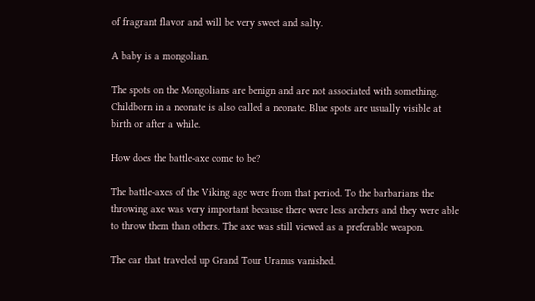of fragrant flavor and will be very sweet and salty.

A baby is a mongolian.

The spots on the Mongolians are benign and are not associated with something. Childborn in a neonate is also called a neonate. Blue spots are usually visible at birth or after a while.

How does the battle-axe come to be?

The battle-axes of the Viking age were from that period. To the barbarians the throwing axe was very important because there were less archers and they were able to throw them than others. The axe was still viewed as a preferable weapon.

The car that traveled up Grand Tour Uranus vanished.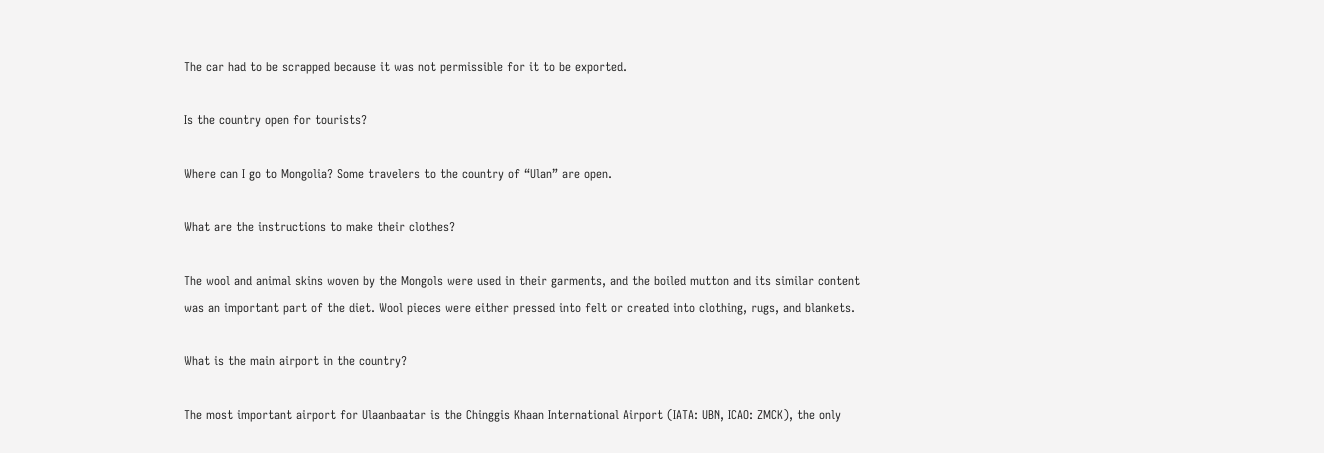The car had to be scrapped because it was not permissible for it to be exported.

Is the country open for tourists?

Where can I go to Mongolia? Some travelers to the country of “Ulan” are open.

What are the instructions to make their clothes?

The wool and animal skins woven by the Mongols were used in their garments, and the boiled mutton and its similar content was an important part of the diet. Wool pieces were either pressed into felt or created into clothing, rugs, and blankets.

What is the main airport in the country?

The most important airport for Ulaanbaatar is the Chinggis Khaan International Airport (IATA: UBN, ICAO: ZMCK), the only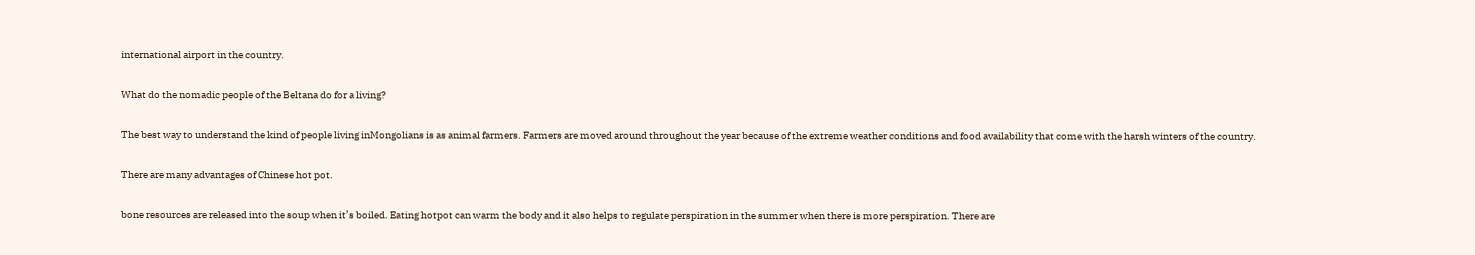international airport in the country.

What do the nomadic people of the Beltana do for a living?

The best way to understand the kind of people living inMongolians is as animal farmers. Farmers are moved around throughout the year because of the extreme weather conditions and food availability that come with the harsh winters of the country.

There are many advantages of Chinese hot pot.

bone resources are released into the soup when it’s boiled. Eating hotpot can warm the body and it also helps to regulate perspiration in the summer when there is more perspiration. There are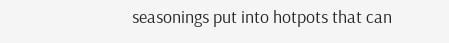seasonings put into hotpots that can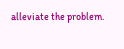alleviate the problem.